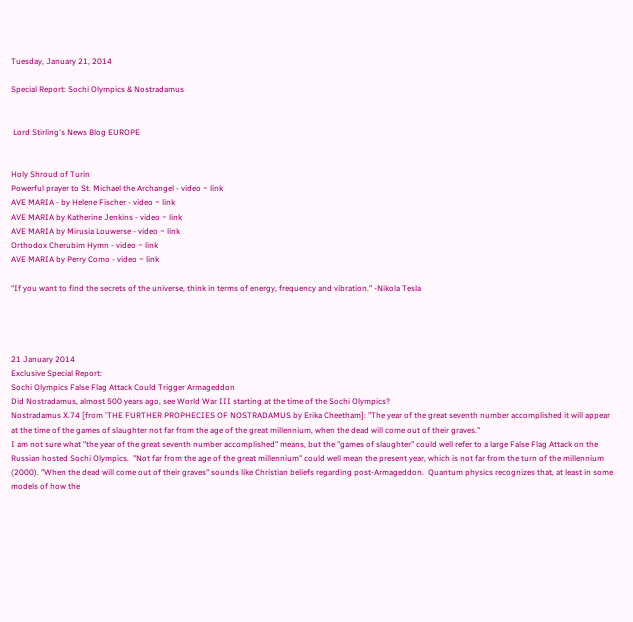Tuesday, January 21, 2014

Special Report: Sochi Olympics & Nostradamus


 Lord Stirling's News Blog EUROPE


Holy Shroud of Turin
Powerful prayer to St. Michael the Archangel - video ~ link
AVE MARIA - by Helene Fischer - video ~ link
AVE MARIA by Katherine Jenkins - video ~ link
AVE MARIA by Mirusia Louwerse - video ~ link
Orthodox Cherubim Hymn - video ~ link
AVE MARIA by Perry Como - video ~ link

“If you want to find the secrets of the universe, think in terms of energy, frequency and vibration.” -Nikola Tesla




21 January 2014
Exclusive Special Report:
Sochi Olympics False Flag Attack Could Trigger Armageddon
Did Nostradamus, almost 500 years ago, see World War III starting at the time of the Sochi Olympics?
Nostradamus X.74 [from 'THE FURTHER PROPHECIES OF NOSTRADAMUS by Erika Cheetham]: "The year of the great seventh number accomplished it will appear at the time of the games of slaughter not far from the age of the great millennium, when the dead will come out of their graves."
I am not sure what "the year of the great seventh number accomplished" means, but the "games of slaughter" could well refer to a large False Flag Attack on the Russian hosted Sochi Olympics.  "Not far from the age of the great millennium" could well mean the present year, which is not far from the turn of the millennium (2000). "When the dead will come out of their graves" sounds like Christian beliefs regarding post-Armageddon.  Quantum physics recognizes that, at least in some models of how the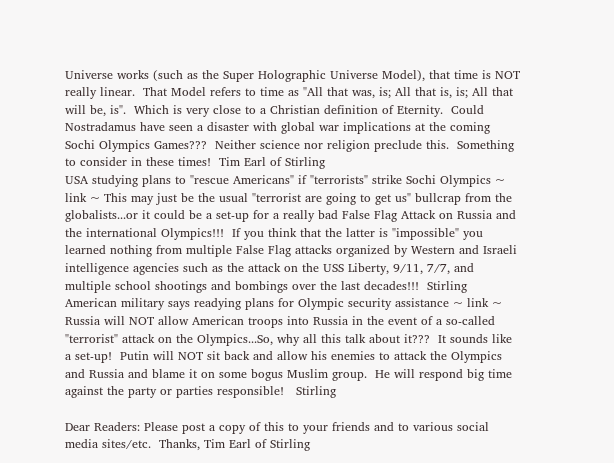Universe works (such as the Super Holographic Universe Model), that time is NOT really linear.  That Model refers to time as "All that was, is; All that is, is; All that will be, is".  Which is very close to a Christian definition of Eternity.  Could Nostradamus have seen a disaster with global war implications at the coming Sochi Olympics Games???  Neither science nor religion preclude this.  Something to consider in these times!  Tim Earl of Stirling
USA studying plans to "rescue Americans" if "terrorists" strike Sochi Olympics ~ link ~ This may just be the usual "terrorist are going to get us" bullcrap from the globalists...or it could be a set-up for a really bad False Flag Attack on Russia and the international Olympics!!!  If you think that the latter is "impossible" you learned nothing from multiple False Flag attacks organized by Western and Israeli intelligence agencies such as the attack on the USS Liberty, 9/11, 7/7, and multiple school shootings and bombings over the last decades!!!  Stirling
American military says readying plans for Olympic security assistance ~ link ~ Russia will NOT allow American troops into Russia in the event of a so-called "terrorist" attack on the Olympics...So, why all this talk about it???  It sounds like a set-up!  Putin will NOT sit back and allow his enemies to attack the Olympics and Russia and blame it on some bogus Muslim group.  He will respond big time against the party or parties responsible!   Stirling

Dear Readers: Please post a copy of this to your friends and to various social media sites/etc.  Thanks, Tim Earl of Stirling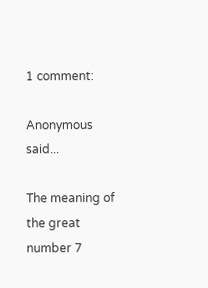1 comment:

Anonymous said...

The meaning of the great number 7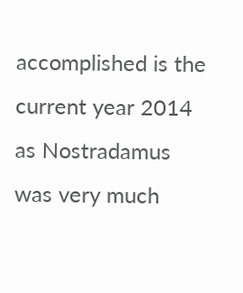accomplished is the current year 2014 as Nostradamus was very much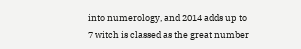into numerology, and 2014 adds up to 7 witch is classed as the great number